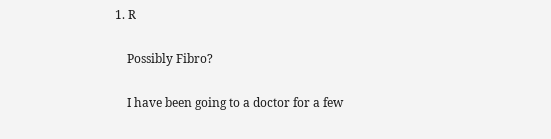1. R

    Possibly Fibro?

    I have been going to a doctor for a few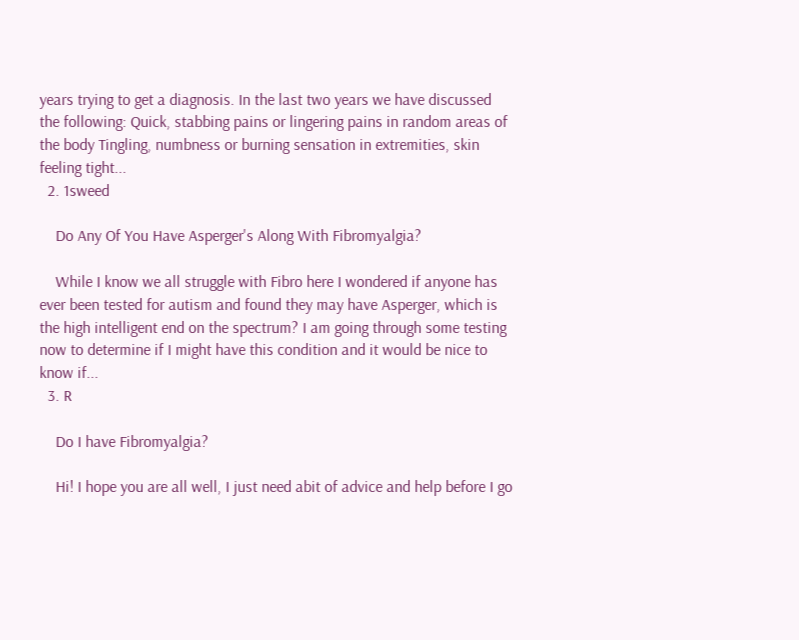years trying to get a diagnosis. In the last two years we have discussed the following: Quick, stabbing pains or lingering pains in random areas of the body Tingling, numbness or burning sensation in extremities, skin feeling tight...
  2. 1sweed

    Do Any Of You Have Asperger's Along With Fibromyalgia?

    While I know we all struggle with Fibro here I wondered if anyone has ever been tested for autism and found they may have Asperger, which is the high intelligent end on the spectrum? I am going through some testing now to determine if I might have this condition and it would be nice to know if...
  3. R

    Do I have Fibromyalgia?

    Hi! I hope you are all well, I just need abit of advice and help before I go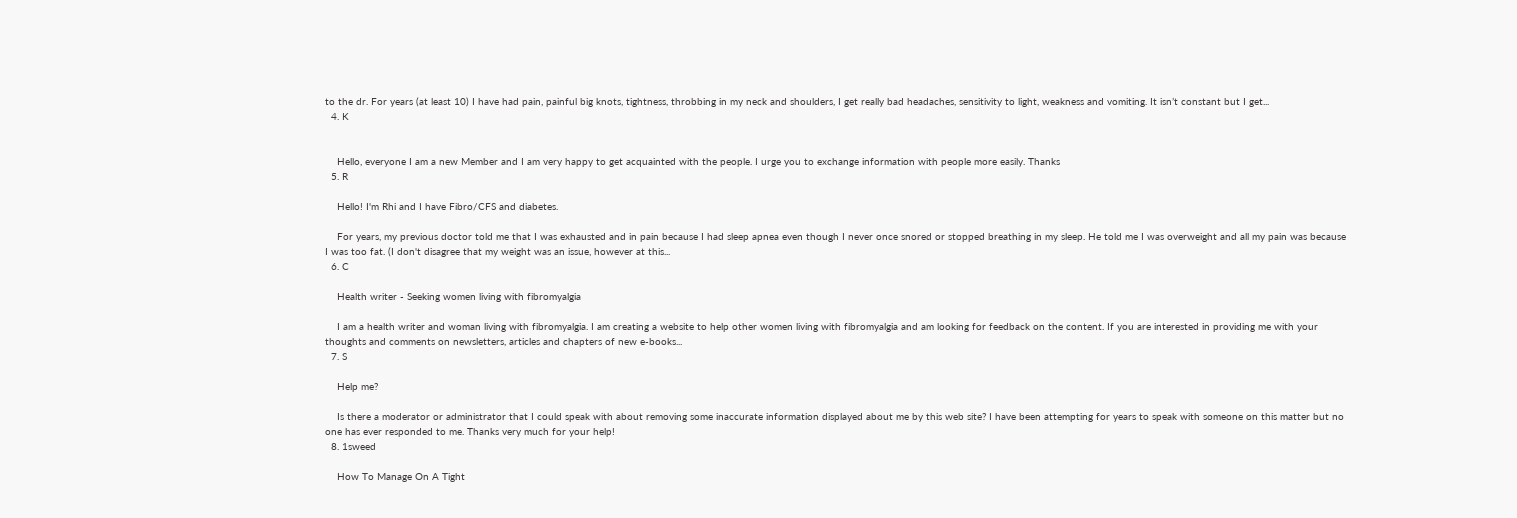to the dr. For years (at least 10) I have had pain, painful big knots, tightness, throbbing in my neck and shoulders, I get really bad headaches, sensitivity to light, weakness and vomiting. It isn’t constant but I get...
  4. K


    Hello, everyone I am a new Member and I am very happy to get acquainted with the people. I urge you to exchange information with people more easily. Thanks
  5. R

    Hello! I'm Rhi and I have Fibro/CFS and diabetes.

    For years, my previous doctor told me that I was exhausted and in pain because I had sleep apnea even though I never once snored or stopped breathing in my sleep. He told me I was overweight and all my pain was because I was too fat. (I don't disagree that my weight was an issue, however at this...
  6. C

    Health writer - Seeking women living with fibromyalgia

    I am a health writer and woman living with fibromyalgia. I am creating a website to help other women living with fibromyalgia and am looking for feedback on the content. If you are interested in providing me with your thoughts and comments on newsletters, articles and chapters of new e-books...
  7. S

    Help me?

    Is there a moderator or administrator that I could speak with about removing some inaccurate information displayed about me by this web site? I have been attempting for years to speak with someone on this matter but no one has ever responded to me. Thanks very much for your help!
  8. 1sweed

    How To Manage On A Tight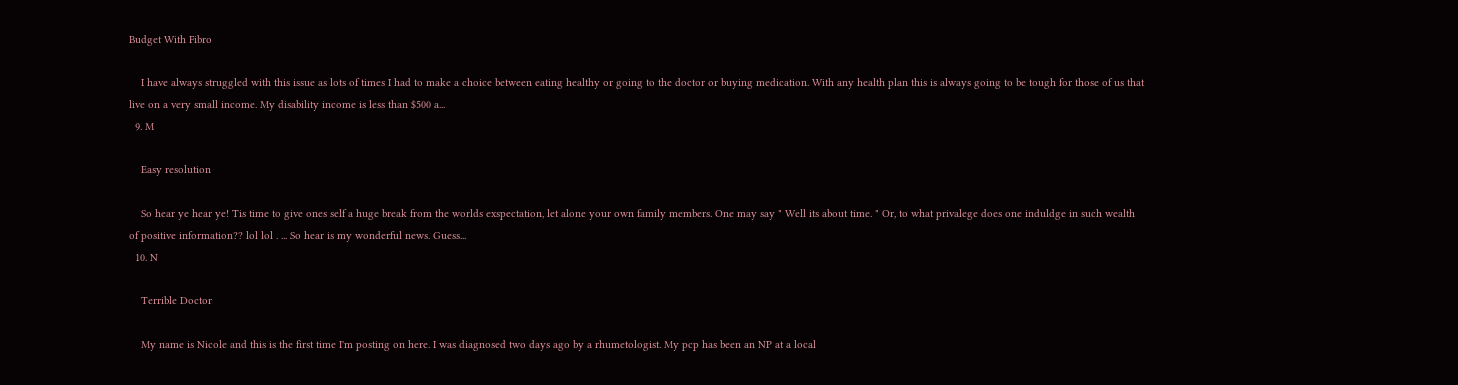Budget With Fibro

    I have always struggled with this issue as lots of times I had to make a choice between eating healthy or going to the doctor or buying medication. With any health plan this is always going to be tough for those of us that live on a very small income. My disability income is less than $500 a...
  9. M

    Easy resolution

    So hear ye hear ye! Tis time to give ones self a huge break from the worlds exspectation, let alone your own family members. One may say " Well its about time. " Or, to what privalege does one induldge in such wealth of positive information?? lol lol . ... So hear is my wonderful news. Guess...
  10. N

    Terrible Doctor

    My name is Nicole and this is the first time I'm posting on here. I was diagnosed two days ago by a rhumetologist. My pcp has been an NP at a local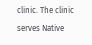clinic. The clinic serves Native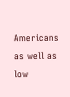Americans as well as low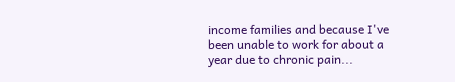income families and because I've been unable to work for about a year due to chronic pain...